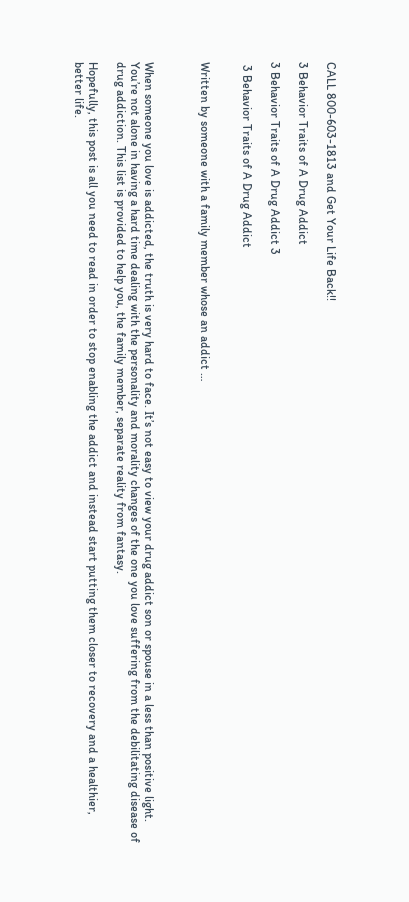CALL 800-603-1813 and Get Your Life Back!!

3 Behavior Traits of A Drug Addict

3 Behavior Traits of A Drug Addict 3

 3 Behavior Traits of A Drug Addict


Written by someone with a family member whose an addict …



When someone you love is addicted, the truth is very hard to face. It’s not easy to view your drug addict son or spouse in a less than positive light. You’re not alone in having a hard time dealing with the personality and morality changes of the one you love suffering from the debilitating disease of drug addiction. This list is provided to help you, the family member, separate reality from fantasy.

Hopefully, this post is all you need to read in order to stop enabling the addict and instead start putting them closer to recovery and a healthier, better life.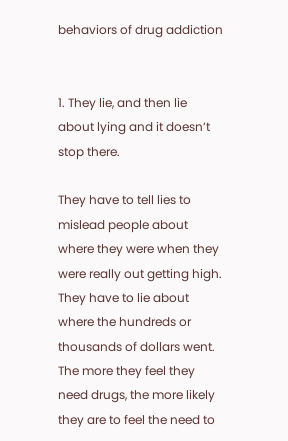behaviors of drug addiction


1. They lie, and then lie about lying and it doesn’t stop there.

They have to tell lies to mislead people about where they were when they were really out getting high. They have to lie about where the hundreds or thousands of dollars went. The more they feel they need drugs, the more likely they are to feel the need to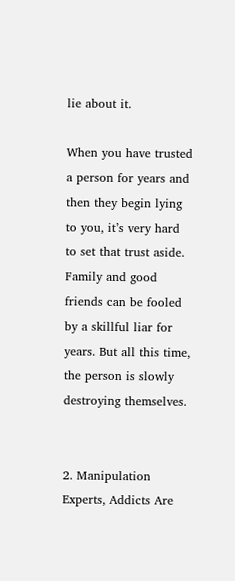lie about it.

When you have trusted a person for years and then they begin lying to you, it’s very hard to set that trust aside. Family and good friends can be fooled by a skillful liar for years. But all this time, the person is slowly destroying themselves.


2. Manipulation Experts, Addicts Are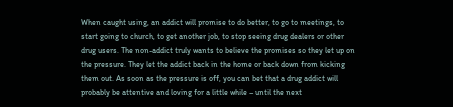When caught using, an addict will promise to do better, to go to meetings, to start going to church, to get another job, to stop seeing drug dealers or other drug users. The non-addict truly wants to believe the promises so they let up on the pressure. They let the addict back in the home or back down from kicking them out. As soon as the pressure is off, you can bet that a drug addict will probably be attentive and loving for a little while – until the next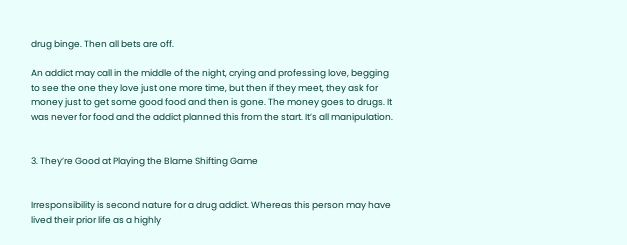drug binge. Then all bets are off.

An addict may call in the middle of the night, crying and professing love, begging to see the one they love just one more time, but then if they meet, they ask for money just to get some good food and then is gone. The money goes to drugs. It was never for food and the addict planned this from the start. It’s all manipulation.


3. They’re Good at Playing the Blame Shifting Game


Irresponsibility is second nature for a drug addict. Whereas this person may have lived their prior life as a highly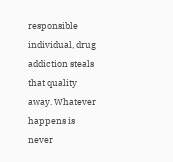responsible individual, drug addiction steals that quality away. Whatever happens is never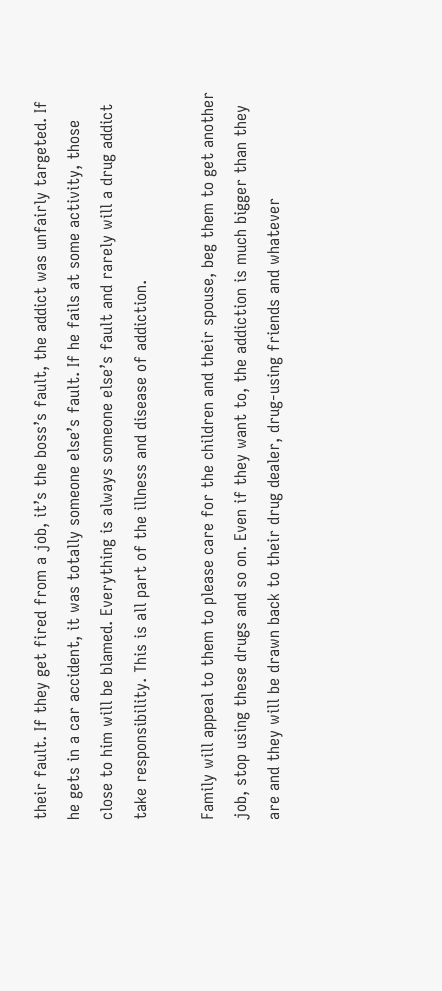their fault. If they get fired from a job, it’s the boss’s fault, the addict was unfairly targeted. If he gets in a car accident, it was totally someone else’s fault. If he fails at some activity, those close to him will be blamed. Everything is always someone else’s fault and rarely will a drug addict take responsibility. This is all part of the illness and disease of addiction.

Family will appeal to them to please care for the children and their spouse, beg them to get another job, stop using these drugs and so on. Even if they want to, the addiction is much bigger than they are and they will be drawn back to their drug dealer, drug-using friends and whatever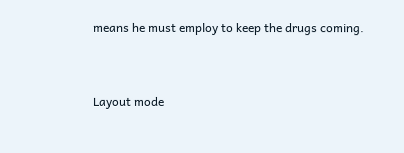means he must employ to keep the drugs coming.


Layout mode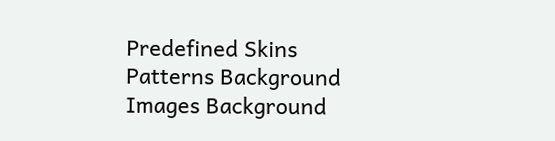Predefined Skins
Patterns Background
Images Background